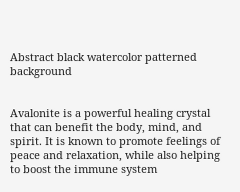Abstract black watercolor patterned background


Avalonite is a powerful healing crystal that can benefit the body, mind, and spirit. It is known to promote feelings of peace and relaxation, while also helping to boost the immune system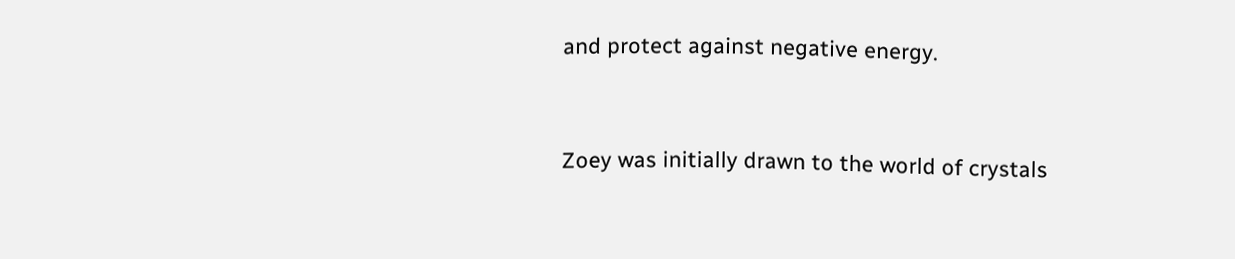and protect against negative energy.



Zoey was initially drawn to the world of crystals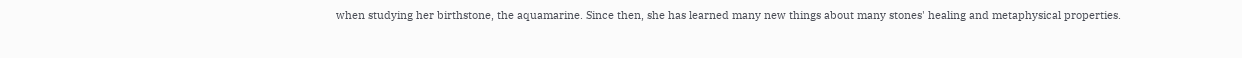when studying her birthstone, the aquamarine. Since then, she has learned many new things about many stones' healing and metaphysical properties.